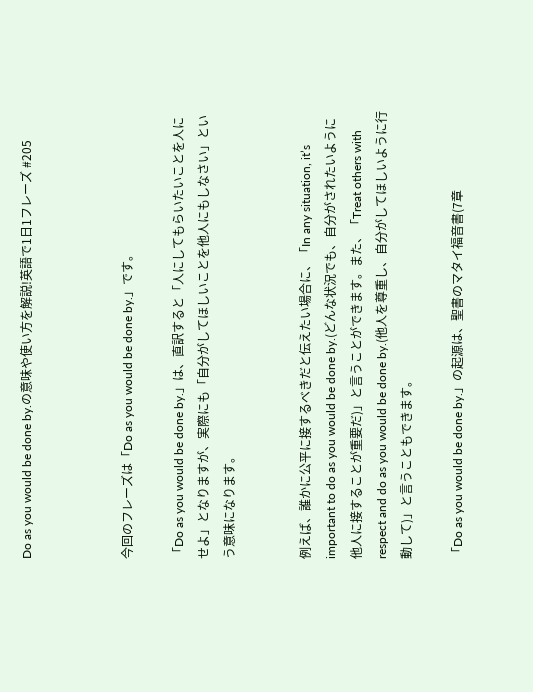Do as you would be done by.の意味や使い方を解説!英語で1日1フレーズ #205



今回のフレーズは「Do as you would be done by.」です。

「Do as you would be done by.」は、直訳すると「人にしてもらいたいことを人にせよ」となりますが、実際にも「自分がしてほしいことを他人にもしなさい」という意味になります。


例えば、誰かに公平に接するべきだと伝えたい場合に、「In any situation, it’s important to do as you would be done by.(どんな状況でも、自分がされたいように他人に接することが重要だ)」と言うことができます。また、「Treat others with respect and do as you would be done by.(他人を尊重し、自分がしてほしいように行動して)」と言うこともできます。

「Do as you would be done by.」の起源は、聖書のマタイ福音書(7章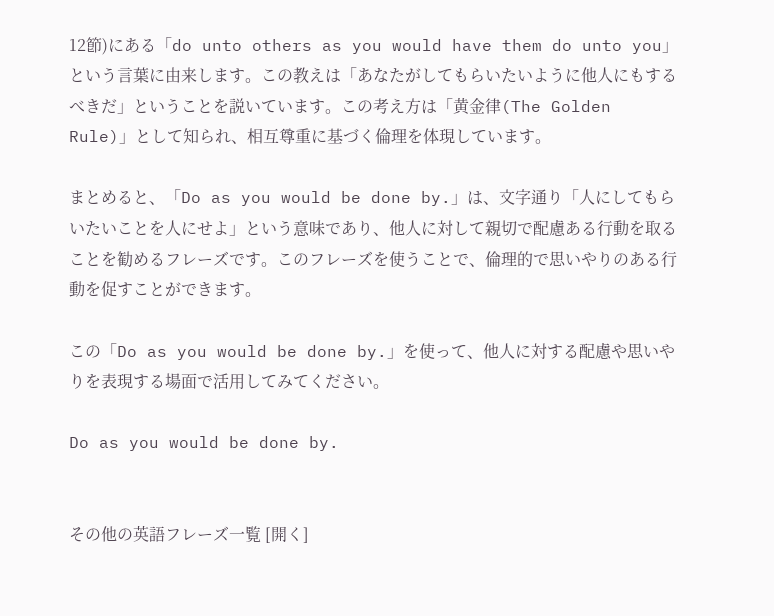12節)にある「do unto others as you would have them do unto you」という言葉に由来します。この教えは「あなたがしてもらいたいように他人にもするべきだ」ということを説いています。この考え方は「黄金律(The Golden Rule)」として知られ、相互尊重に基づく倫理を体現しています。

まとめると、「Do as you would be done by.」は、文字通り「人にしてもらいたいことを人にせよ」という意味であり、他人に対して親切で配慮ある行動を取ることを勧めるフレーズです。このフレーズを使うことで、倫理的で思いやりのある行動を促すことができます。

この「Do as you would be done by.」を使って、他人に対する配慮や思いやりを表現する場面で活用してみてください。

Do as you would be done by.


その他の英語フレーズ一覧 [開く]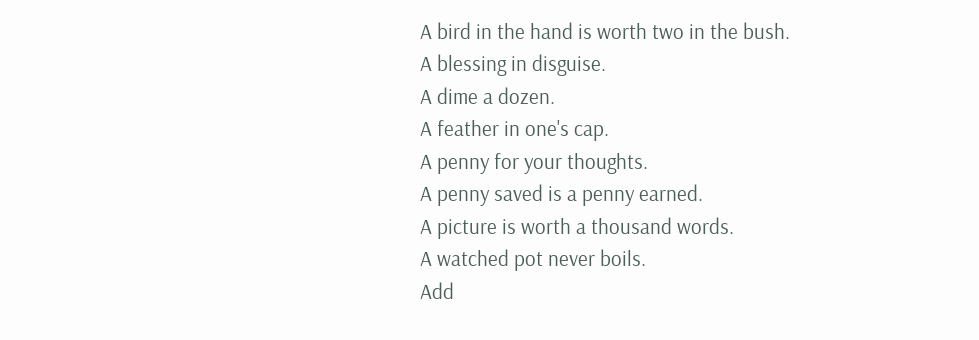A bird in the hand is worth two in the bush.
A blessing in disguise.
A dime a dozen.
A feather in one's cap.
A penny for your thoughts.
A penny saved is a penny earned.
A picture is worth a thousand words.
A watched pot never boils.
Add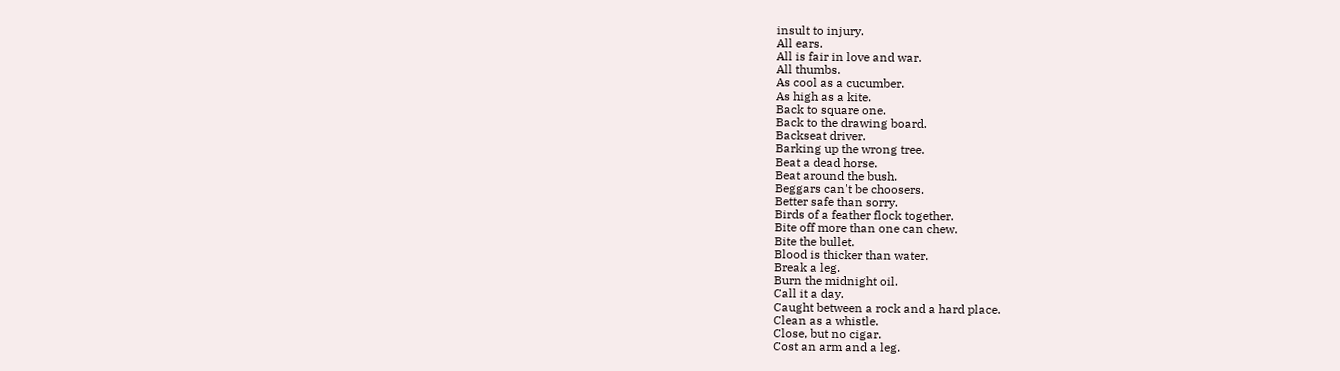insult to injury.
All ears.
All is fair in love and war.
All thumbs.
As cool as a cucumber.
As high as a kite.
Back to square one.
Back to the drawing board.
Backseat driver.
Barking up the wrong tree.
Beat a dead horse.
Beat around the bush.
Beggars can't be choosers.
Better safe than sorry.
Birds of a feather flock together.
Bite off more than one can chew.
Bite the bullet.
Blood is thicker than water.
Break a leg.
Burn the midnight oil.
Call it a day.
Caught between a rock and a hard place.
Clean as a whistle.
Close, but no cigar.
Cost an arm and a leg.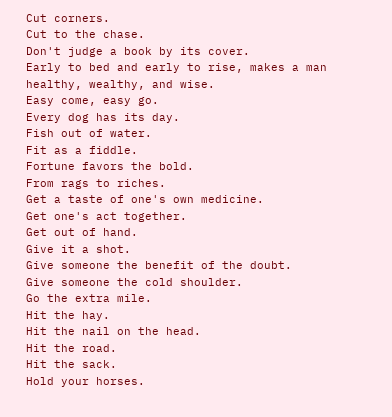Cut corners.
Cut to the chase.
Don't judge a book by its cover.
Early to bed and early to rise, makes a man healthy, wealthy, and wise.
Easy come, easy go.
Every dog has its day.
Fish out of water.
Fit as a fiddle.
Fortune favors the bold.
From rags to riches.
Get a taste of one's own medicine.
Get one's act together.
Get out of hand.
Give it a shot.
Give someone the benefit of the doubt.
Give someone the cold shoulder.
Go the extra mile.
Hit the hay.
Hit the nail on the head.
Hit the road.
Hit the sack.
Hold your horses.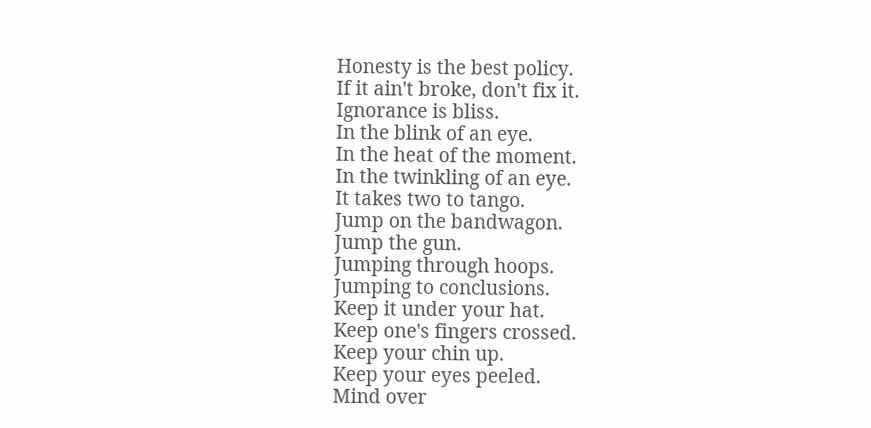Honesty is the best policy.
If it ain't broke, don't fix it.
Ignorance is bliss.
In the blink of an eye.
In the heat of the moment.
In the twinkling of an eye.
It takes two to tango.
Jump on the bandwagon.
Jump the gun.
Jumping through hoops.
Jumping to conclusions.
Keep it under your hat.
Keep one's fingers crossed.
Keep your chin up.
Keep your eyes peeled.
Mind over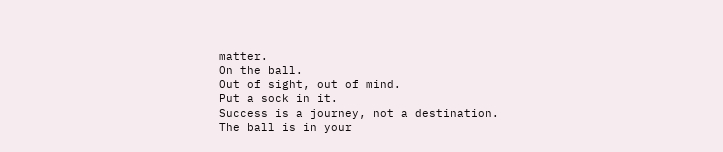matter.
On the ball.
Out of sight, out of mind.
Put a sock in it.
Success is a journey, not a destination.
The ball is in your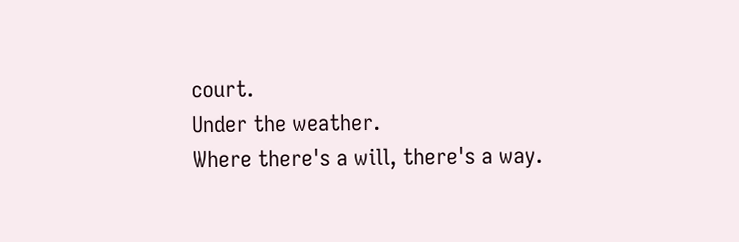court.
Under the weather.
Where there's a will, there's a way.